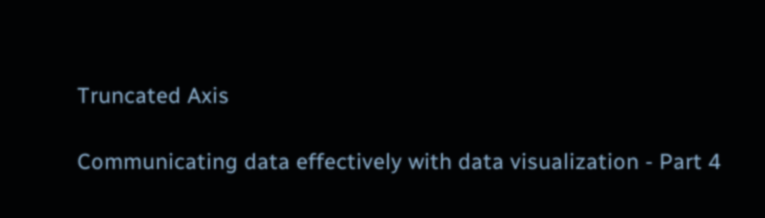Truncated Axis

Communicating data effectively with data visualization - Part 4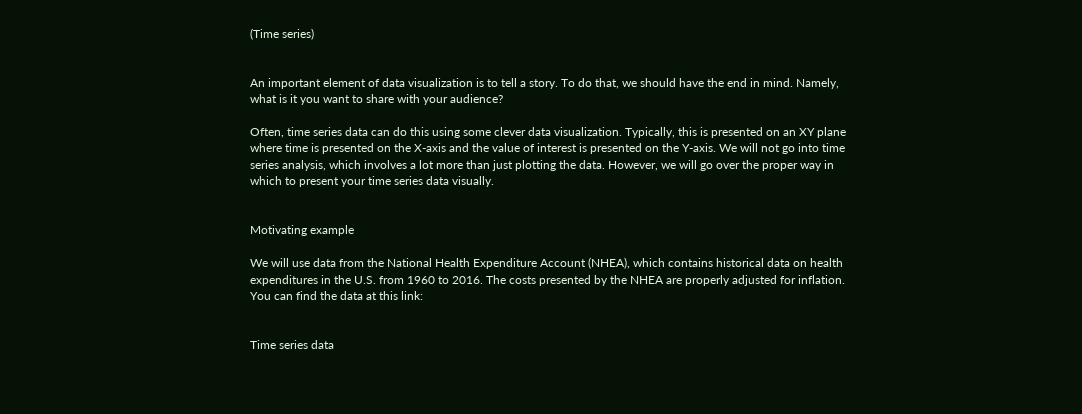(Time series)


An important element of data visualization is to tell a story. To do that, we should have the end in mind. Namely, what is it you want to share with your audience?

Often, time series data can do this using some clever data visualization. Typically, this is presented on an XY plane where time is presented on the X-axis and the value of interest is presented on the Y-axis. We will not go into time series analysis, which involves a lot more than just plotting the data. However, we will go over the proper way in which to present your time series data visually.


Motivating example

We will use data from the National Health Expenditure Account (NHEA), which contains historical data on health expenditures in the U.S. from 1960 to 2016. The costs presented by the NHEA are properly adjusted for inflation. You can find the data at this link:


Time series data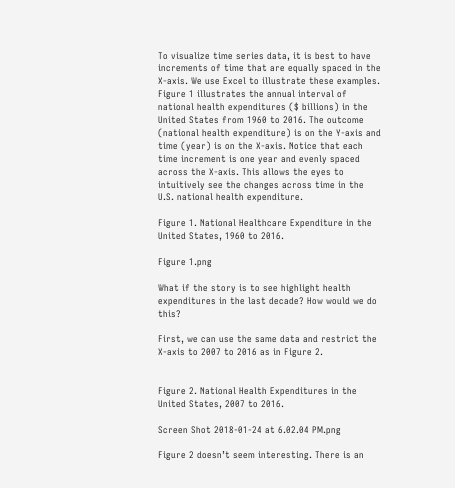To visualize time series data, it is best to have increments of time that are equally spaced in the X-axis. We use Excel to illustrate these examples. Figure 1 illustrates the annual interval of national health expenditures ($ billions) in the United States from 1960 to 2016. The outcome (national health expenditure) is on the Y-axis and time (year) is on the X-axis. Notice that each time increment is one year and evenly spaced across the X-axis. This allows the eyes to intuitively see the changes across time in the U.S. national health expenditure.

Figure 1. National Healthcare Expenditure in the United States, 1960 to 2016.

Figure 1.png

What if the story is to see highlight health expenditures in the last decade? How would we do this?

First, we can use the same data and restrict the X-axis to 2007 to 2016 as in Figure 2.


Figure 2. National Health Expenditures in the United States, 2007 to 2016.

Screen Shot 2018-01-24 at 6.02.04 PM.png

Figure 2 doesn’t seem interesting. There is an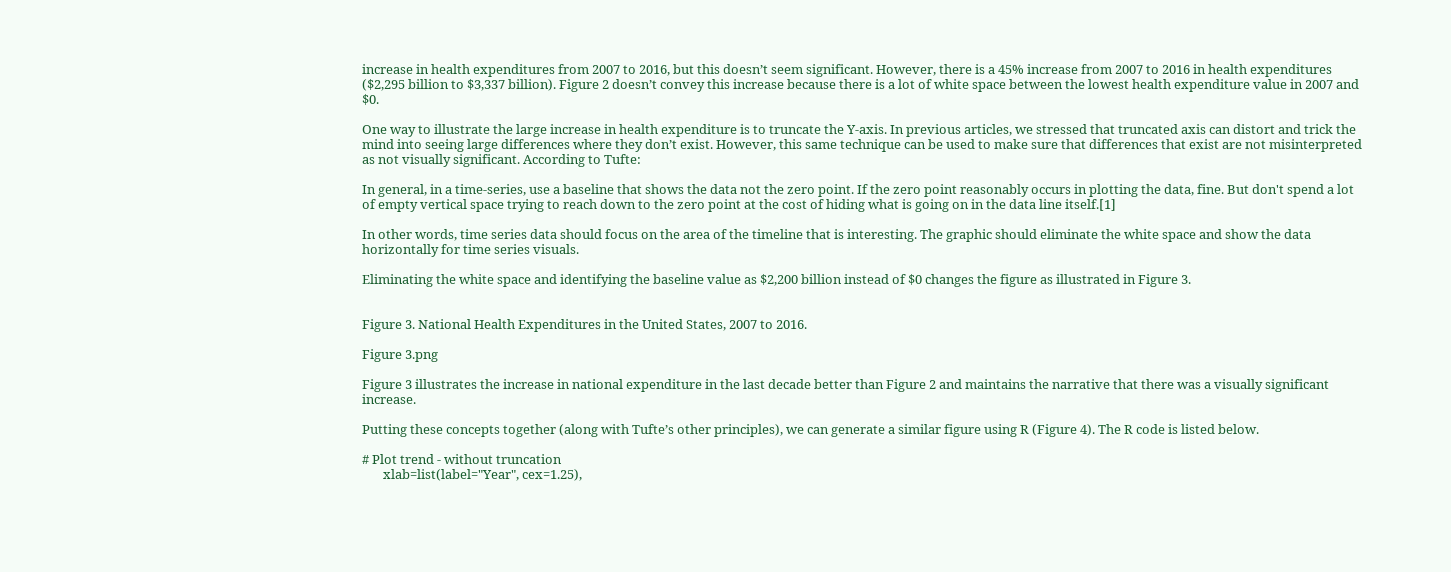increase in health expenditures from 2007 to 2016, but this doesn’t seem significant. However, there is a 45% increase from 2007 to 2016 in health expenditures ($2,295 billion to $3,337 billion). Figure 2 doesn’t convey this increase because there is a lot of white space between the lowest health expenditure value in 2007 and $0.

One way to illustrate the large increase in health expenditure is to truncate the Y-axis. In previous articles, we stressed that truncated axis can distort and trick the mind into seeing large differences where they don’t exist. However, this same technique can be used to make sure that differences that exist are not misinterpreted as not visually significant. According to Tufte:

In general, in a time-series, use a baseline that shows the data not the zero point. If the zero point reasonably occurs in plotting the data, fine. But don't spend a lot of empty vertical space trying to reach down to the zero point at the cost of hiding what is going on in the data line itself.[1]

In other words, time series data should focus on the area of the timeline that is interesting. The graphic should eliminate the white space and show the data horizontally for time series visuals.

Eliminating the white space and identifying the baseline value as $2,200 billion instead of $0 changes the figure as illustrated in Figure 3.


Figure 3. National Health Expenditures in the United States, 2007 to 2016.

Figure 3.png

Figure 3 illustrates the increase in national expenditure in the last decade better than Figure 2 and maintains the narrative that there was a visually significant increase.

Putting these concepts together (along with Tufte’s other principles), we can generate a similar figure using R (Figure 4). The R code is listed below.

# Plot trend - without truncation
       xlab=list(label="Year", cex=1.25),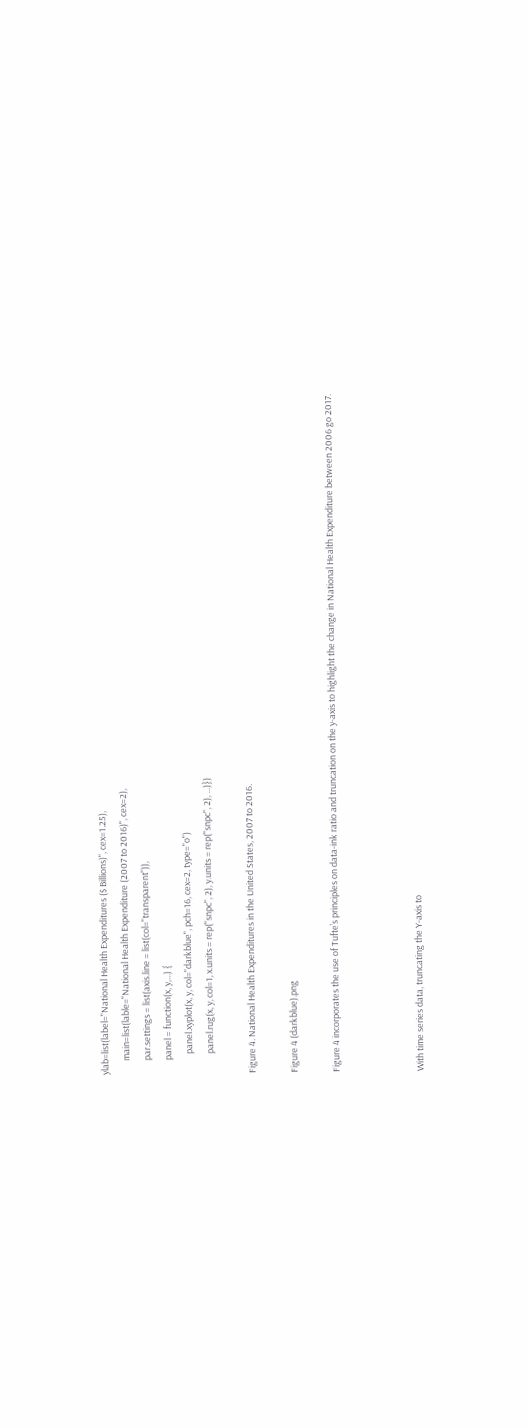ylab=list(label="National Health Expenditures ($ Billions)", cex=1.25),
       main=list(lable="National Health Expenditure (2007 to 2016)", cex=2),
       par.settings = list(axis.line = list(col="transparent")),
       panel = function(x, y,...) {
          panel.xyplot(x, y, col="darkblue", pch=16, cex=2, type="o")
          panel.rug(x, y, col=1, x.units = rep("snpc", 2), y.units = rep("snpc", 2), ...)})

Figure 4. National Health Expenditures in the United States, 2007 to 2016.

Figure 4 (darkblue).png

Figure 4 incorporates the use of Tufte’s principles on data-ink ratio and truncation on the y-axis to highlight the change in National Health Expenditure between 2006 go 2017.



With time series data, truncating the Y-axis to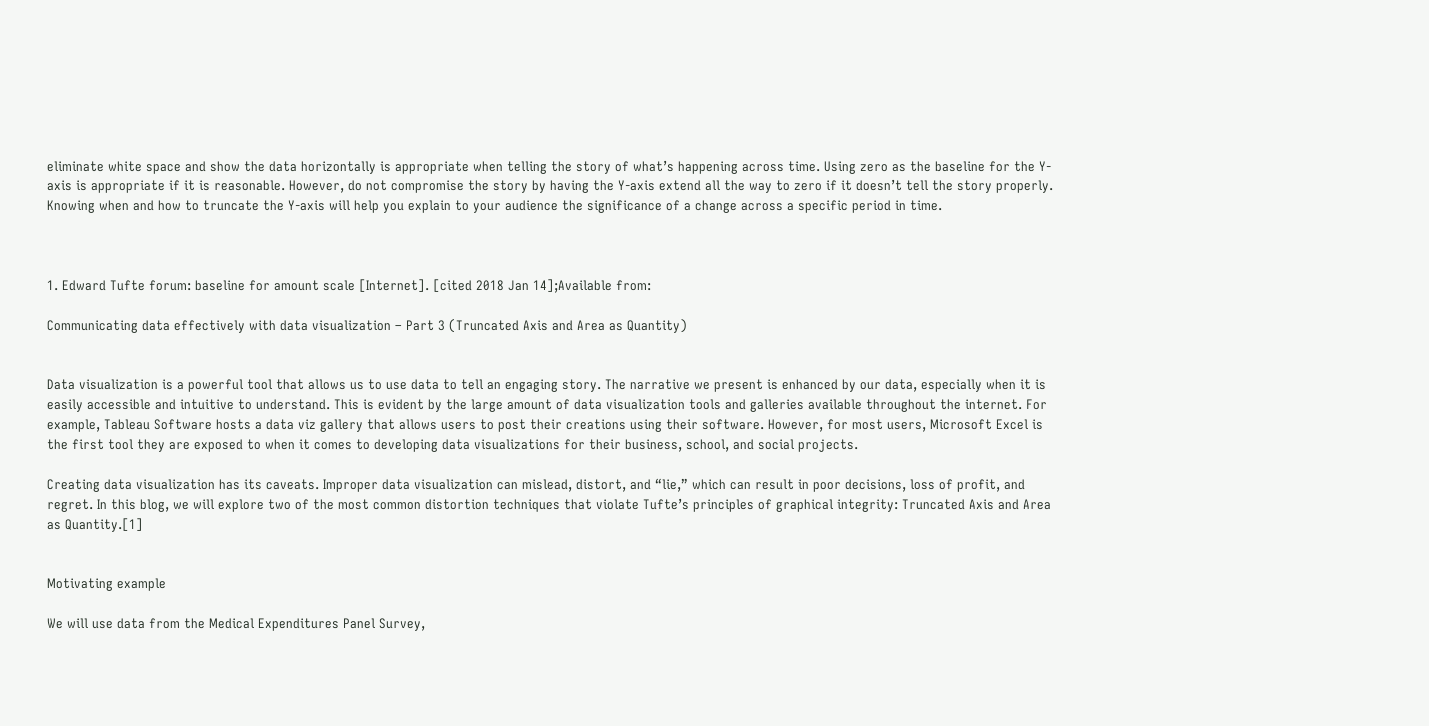eliminate white space and show the data horizontally is appropriate when telling the story of what’s happening across time. Using zero as the baseline for the Y-axis is appropriate if it is reasonable. However, do not compromise the story by having the Y-axis extend all the way to zero if it doesn’t tell the story properly. Knowing when and how to truncate the Y-axis will help you explain to your audience the significance of a change across a specific period in time.



1. Edward Tufte forum: baseline for amount scale [Internet]. [cited 2018 Jan 14];Available from:

Communicating data effectively with data visualization – Part 3 (Truncated Axis and Area as Quantity)


Data visualization is a powerful tool that allows us to use data to tell an engaging story. The narrative we present is enhanced by our data, especially when it is easily accessible and intuitive to understand. This is evident by the large amount of data visualization tools and galleries available throughout the internet. For example, Tableau Software hosts a data viz gallery that allows users to post their creations using their software. However, for most users, Microsoft Excel is the first tool they are exposed to when it comes to developing data visualizations for their business, school, and social projects.

Creating data visualization has its caveats. Improper data visualization can mislead, distort, and “lie,” which can result in poor decisions, loss of profit, and regret. In this blog, we will explore two of the most common distortion techniques that violate Tufte’s principles of graphical integrity: Truncated Axis and Area as Quantity.[1]


Motivating example

We will use data from the Medical Expenditures Panel Survey,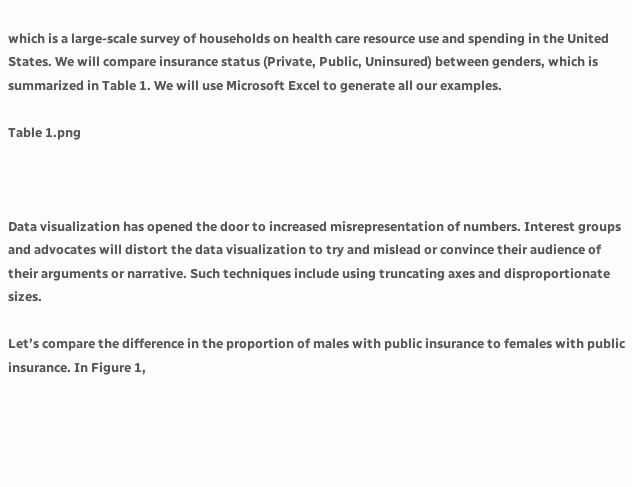which is a large-scale survey of households on health care resource use and spending in the United States. We will compare insurance status (Private, Public, Uninsured) between genders, which is summarized in Table 1. We will use Microsoft Excel to generate all our examples.

Table 1.png



Data visualization has opened the door to increased misrepresentation of numbers. Interest groups and advocates will distort the data visualization to try and mislead or convince their audience of their arguments or narrative. Such techniques include using truncating axes and disproportionate sizes.

Let’s compare the difference in the proportion of males with public insurance to females with public insurance. In Figure 1,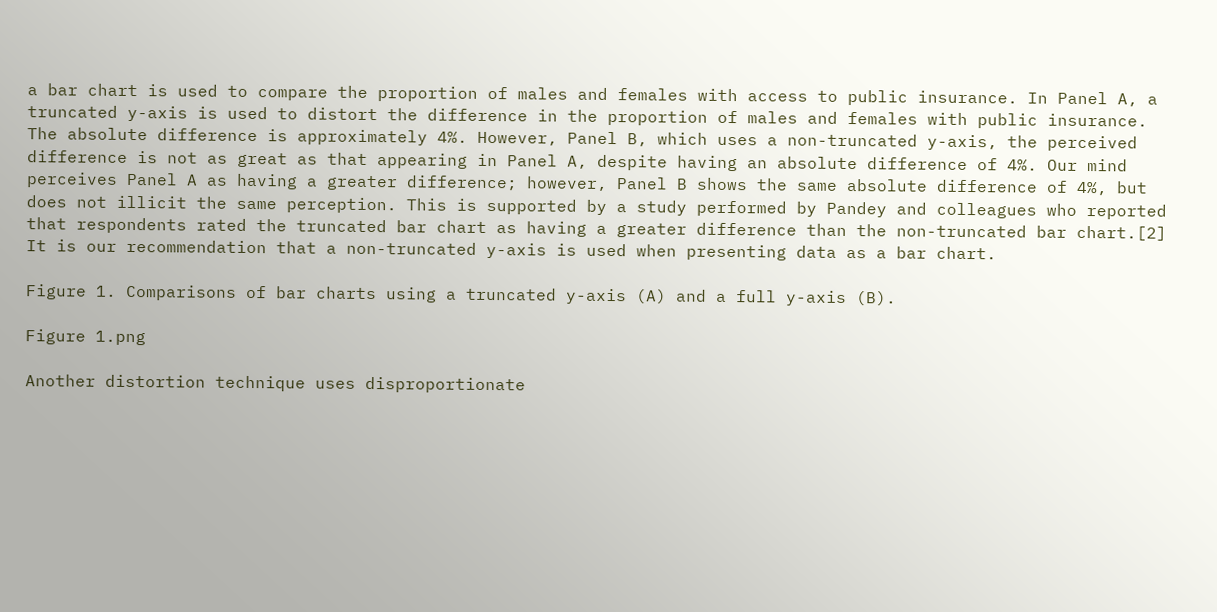a bar chart is used to compare the proportion of males and females with access to public insurance. In Panel A, a truncated y-axis is used to distort the difference in the proportion of males and females with public insurance. The absolute difference is approximately 4%. However, Panel B, which uses a non-truncated y-axis, the perceived difference is not as great as that appearing in Panel A, despite having an absolute difference of 4%. Our mind perceives Panel A as having a greater difference; however, Panel B shows the same absolute difference of 4%, but does not illicit the same perception. This is supported by a study performed by Pandey and colleagues who reported that respondents rated the truncated bar chart as having a greater difference than the non-truncated bar chart.[2] It is our recommendation that a non-truncated y-axis is used when presenting data as a bar chart.

Figure 1. Comparisons of bar charts using a truncated y-axis (A) and a full y-axis (B).

Figure 1.png

Another distortion technique uses disproportionate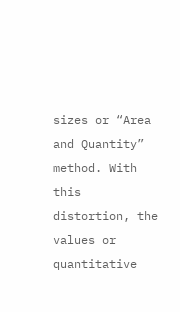sizes or “Area and Quantity” method. With this distortion, the values or quantitative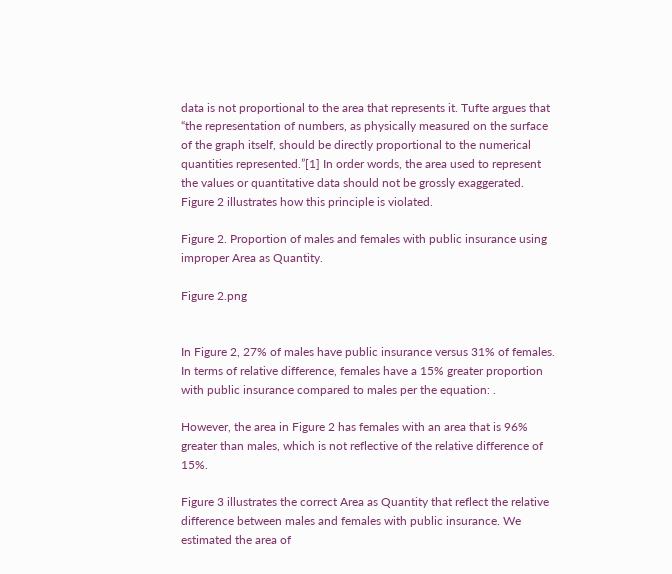data is not proportional to the area that represents it. Tufte argues that “the representation of numbers, as physically measured on the surface of the graph itself, should be directly proportional to the numerical quantities represented.”[1] In order words, the area used to represent the values or quantitative data should not be grossly exaggerated. Figure 2 illustrates how this principle is violated.

Figure 2. Proportion of males and females with public insurance using improper Area as Quantity.

Figure 2.png


In Figure 2, 27% of males have public insurance versus 31% of females. In terms of relative difference, females have a 15% greater proportion with public insurance compared to males per the equation: .

However, the area in Figure 2 has females with an area that is 96% greater than males, which is not reflective of the relative difference of 15%.

Figure 3 illustrates the correct Area as Quantity that reflect the relative difference between males and females with public insurance. We estimated the area of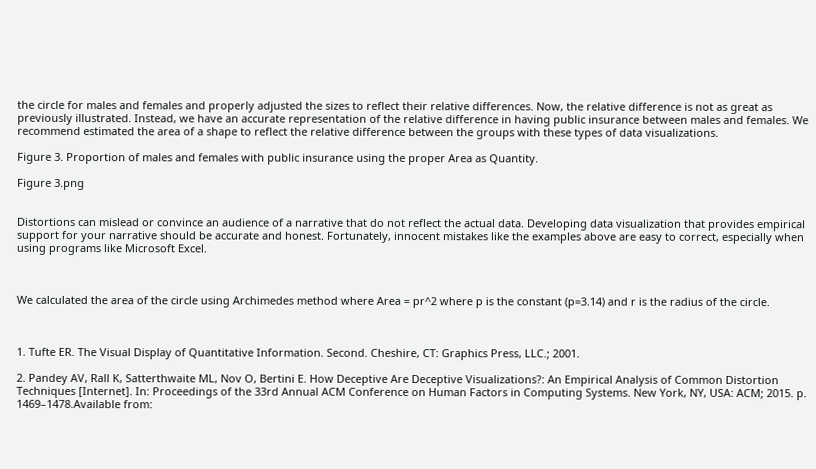the circle for males and females and properly adjusted the sizes to reflect their relative differences. Now, the relative difference is not as great as previously illustrated. Instead, we have an accurate representation of the relative difference in having public insurance between males and females. We recommend estimated the area of a shape to reflect the relative difference between the groups with these types of data visualizations.

Figure 3. Proportion of males and females with public insurance using the proper Area as Quantity.

Figure 3.png


Distortions can mislead or convince an audience of a narrative that do not reflect the actual data. Developing data visualization that provides empirical support for your narrative should be accurate and honest. Fortunately, innocent mistakes like the examples above are easy to correct, especially when using programs like Microsoft Excel.



We calculated the area of the circle using Archimedes method where Area = pr^2 where p is the constant (p=3.14) and r is the radius of the circle.



1. Tufte ER. The Visual Display of Quantitative Information. Second. Cheshire, CT: Graphics Press, LLC.; 2001.

2. Pandey AV, Rall K, Satterthwaite ML, Nov O, Bertini E. How Deceptive Are Deceptive Visualizations?: An Empirical Analysis of Common Distortion Techniques [Internet]. In: Proceedings of the 33rd Annual ACM Conference on Human Factors in Computing Systems. New York, NY, USA: ACM; 2015. p. 1469–1478.Available from: